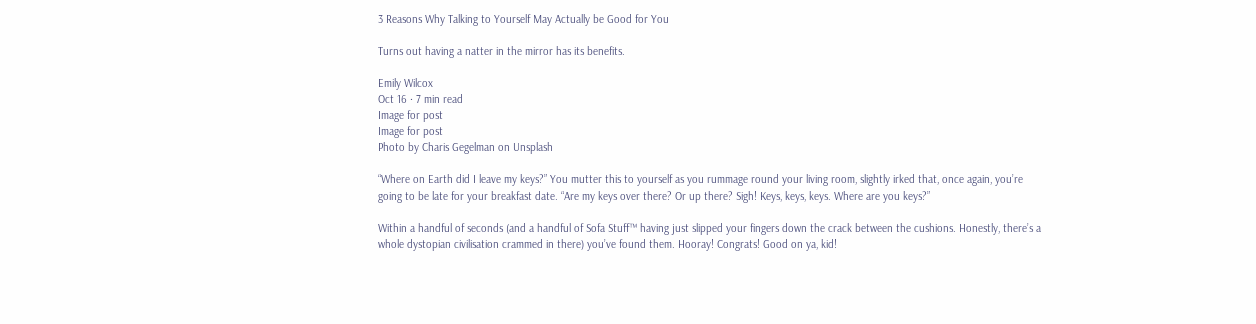3 Reasons Why Talking to Yourself May Actually be Good for You

Turns out having a natter in the mirror has its benefits.

Emily Wilcox
Oct 16 · 7 min read
Image for post
Image for post
Photo by Charis Gegelman on Unsplash

“Where on Earth did I leave my keys?” You mutter this to yourself as you rummage round your living room, slightly irked that, once again, you’re going to be late for your breakfast date. “Are my keys over there? Or up there? Sigh! Keys, keys, keys. Where are you keys?”

Within a handful of seconds (and a handful of Sofa Stuff™ having just slipped your fingers down the crack between the cushions. Honestly, there’s a whole dystopian civilisation crammed in there) you’ve found them. Hooray! Congrats! Good on ya, kid!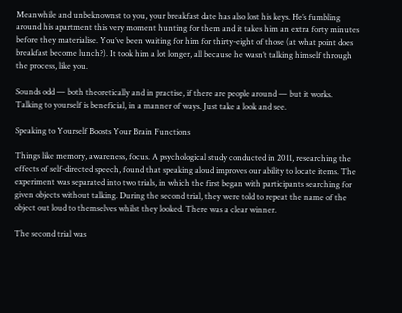Meanwhile and unbeknownst to you, your breakfast date has also lost his keys. He’s fumbling around his apartment this very moment hunting for them and it takes him an extra forty minutes before they materialise. You’ve been waiting for him for thirty-eight of those (at what point does breakfast become lunch?). It took him a lot longer, all because he wasn’t talking himself through the process, like you.

Sounds odd — both theoretically and in practise, if there are people around — but it works. Talking to yourself is beneficial, in a manner of ways. Just take a look and see.

Speaking to Yourself Boosts Your Brain Functions

Things like memory, awareness, focus. A psychological study conducted in 2011, researching the effects of self-directed speech, found that speaking aloud improves our ability to locate items. The experiment was separated into two trials, in which the first began with participants searching for given objects without talking. During the second trial, they were told to repeat the name of the object out loud to themselves whilst they looked. There was a clear winner.

The second trial was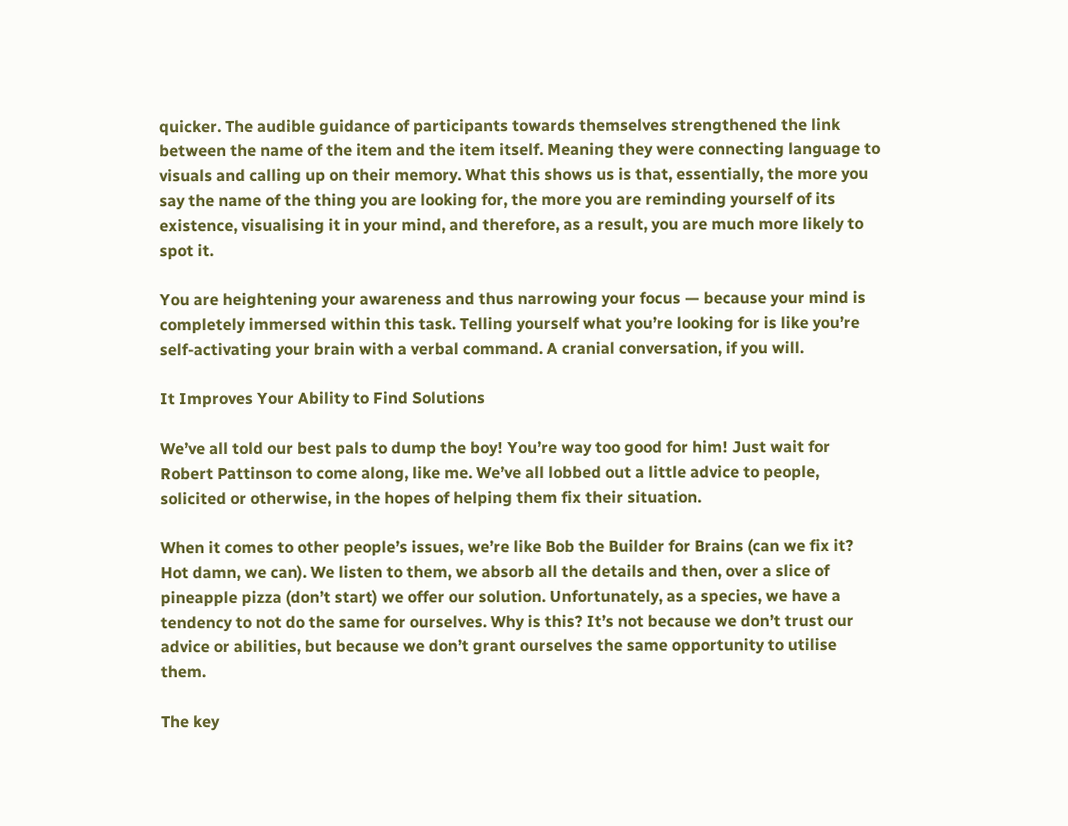quicker. The audible guidance of participants towards themselves strengthened the link between the name of the item and the item itself. Meaning they were connecting language to visuals and calling up on their memory. What this shows us is that, essentially, the more you say the name of the thing you are looking for, the more you are reminding yourself of its existence, visualising it in your mind, and therefore, as a result, you are much more likely to spot it.

You are heightening your awareness and thus narrowing your focus — because your mind is completely immersed within this task. Telling yourself what you’re looking for is like you’re self-activating your brain with a verbal command. A cranial conversation, if you will.

It Improves Your Ability to Find Solutions

We’ve all told our best pals to dump the boy! You’re way too good for him! Just wait for Robert Pattinson to come along, like me. We’ve all lobbed out a little advice to people, solicited or otherwise, in the hopes of helping them fix their situation.

When it comes to other people’s issues, we’re like Bob the Builder for Brains (can we fix it? Hot damn, we can). We listen to them, we absorb all the details and then, over a slice of pineapple pizza (don’t start) we offer our solution. Unfortunately, as a species, we have a tendency to not do the same for ourselves. Why is this? It’s not because we don’t trust our advice or abilities, but because we don’t grant ourselves the same opportunity to utilise them.

The key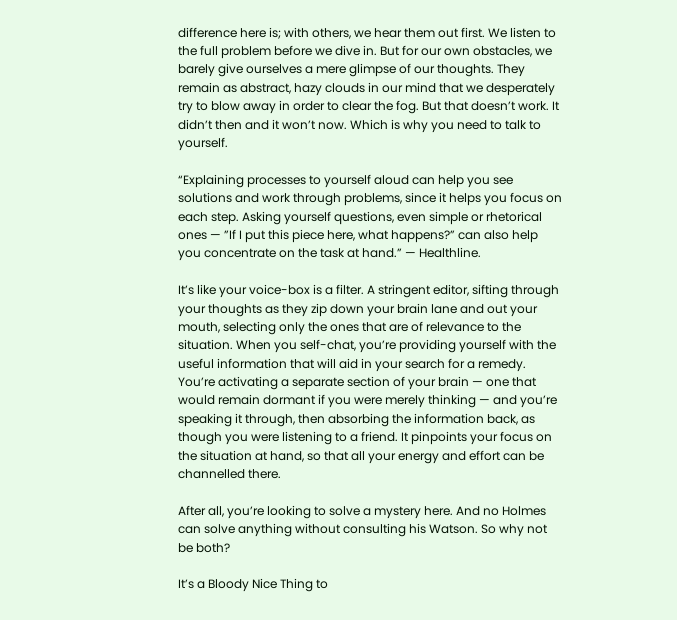difference here is; with others, we hear them out first. We listen to the full problem before we dive in. But for our own obstacles, we barely give ourselves a mere glimpse of our thoughts. They remain as abstract, hazy clouds in our mind that we desperately try to blow away in order to clear the fog. But that doesn’t work. It didn’t then and it won’t now. Which is why you need to talk to yourself.

“Explaining processes to yourself aloud can help you see solutions and work through problems, since it helps you focus on each step. Asking yourself questions, even simple or rhetorical ones — ”If I put this piece here, what happens?” can also help you concentrate on the task at hand.” — Healthline.

It’s like your voice-box is a filter. A stringent editor, sifting through your thoughts as they zip down your brain lane and out your mouth, selecting only the ones that are of relevance to the situation. When you self-chat, you’re providing yourself with the useful information that will aid in your search for a remedy. You’re activating a separate section of your brain — one that would remain dormant if you were merely thinking — and you’re speaking it through, then absorbing the information back, as though you were listening to a friend. It pinpoints your focus on the situation at hand, so that all your energy and effort can be channelled there.

After all, you’re looking to solve a mystery here. And no Holmes can solve anything without consulting his Watson. So why not be both?

It’s a Bloody Nice Thing to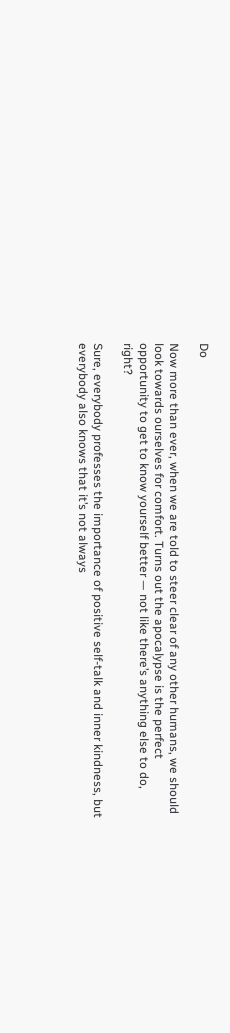Do

Now more than ever, when we are told to steer clear of any other humans, we should look towards ourselves for comfort. Turns out the apocalypse is the perfect opportunity to get to know yourself better — not like there’s anything else to do, right?

Sure, everybody professes the importance of positive self-talk and inner kindness, but everybody also knows that it’s not always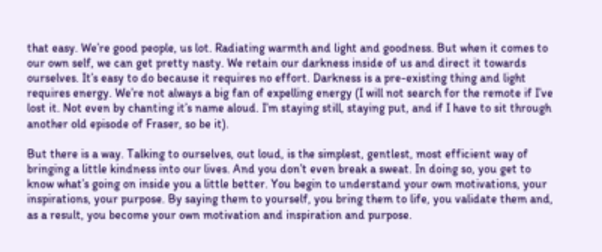that easy. We’re good people, us lot. Radiating warmth and light and goodness. But when it comes to our own self, we can get pretty nasty. We retain our darkness inside of us and direct it towards ourselves. It’s easy to do because it requires no effort. Darkness is a pre-existing thing and light requires energy. We’re not always a big fan of expelling energy (I will not search for the remote if I’ve lost it. Not even by chanting it’s name aloud. I’m staying still, staying put, and if I have to sit through another old episode of Fraser, so be it).

But there is a way. Talking to ourselves, out loud, is the simplest, gentlest, most efficient way of bringing a little kindness into our lives. And you don’t even break a sweat. In doing so, you get to know what’s going on inside you a little better. You begin to understand your own motivations, your inspirations, your purpose. By saying them to yourself, you bring them to life, you validate them and, as a result, you become your own motivation and inspiration and purpose.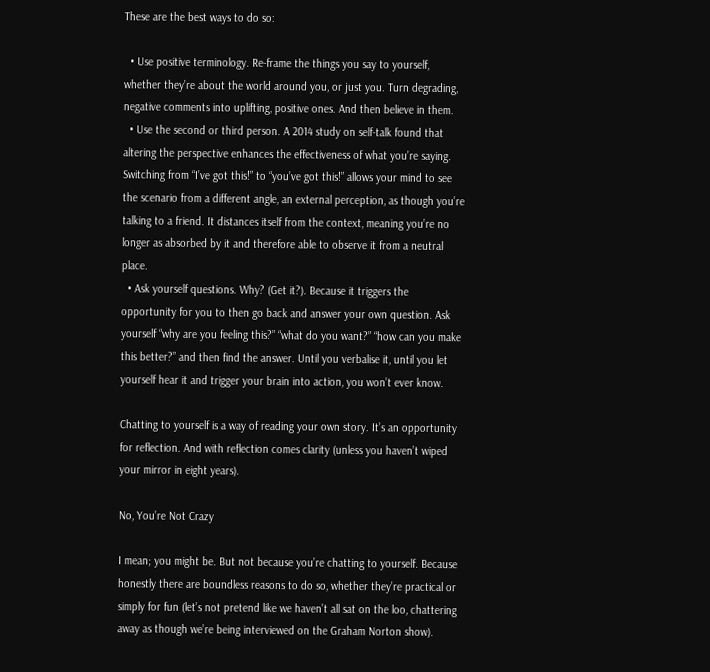These are the best ways to do so:

  • Use positive terminology. Re-frame the things you say to yourself, whether they’re about the world around you, or just you. Turn degrading, negative comments into uplifting, positive ones. And then believe in them.
  • Use the second or third person. A 2014 study on self-talk found that altering the perspective enhances the effectiveness of what you’re saying. Switching from “I’ve got this!” to “you’ve got this!” allows your mind to see the scenario from a different angle, an external perception, as though you’re talking to a friend. It distances itself from the context, meaning you’re no longer as absorbed by it and therefore able to observe it from a neutral place.
  • Ask yourself questions. Why? (Get it?). Because it triggers the opportunity for you to then go back and answer your own question. Ask yourself “why are you feeling this?” “what do you want?” “how can you make this better?” and then find the answer. Until you verbalise it, until you let yourself hear it and trigger your brain into action, you won’t ever know.

Chatting to yourself is a way of reading your own story. It’s an opportunity for reflection. And with reflection comes clarity (unless you haven’t wiped your mirror in eight years).

No, You’re Not Crazy

I mean; you might be. But not because you’re chatting to yourself. Because honestly there are boundless reasons to do so, whether they’re practical or simply for fun (let’s not pretend like we haven’t all sat on the loo, chattering away as though we’re being interviewed on the Graham Norton show).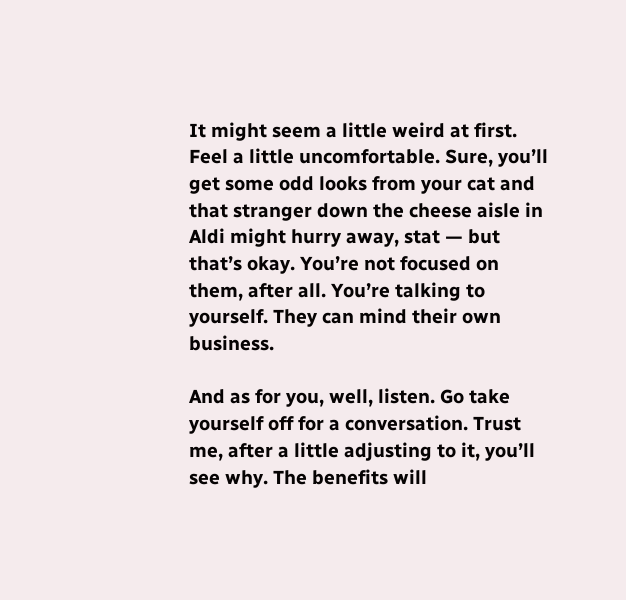It might seem a little weird at first. Feel a little uncomfortable. Sure, you’ll get some odd looks from your cat and that stranger down the cheese aisle in Aldi might hurry away, stat — but that’s okay. You’re not focused on them, after all. You’re talking to yourself. They can mind their own business.

And as for you, well, listen. Go take yourself off for a conversation. Trust me, after a little adjusting to it, you’ll see why. The benefits will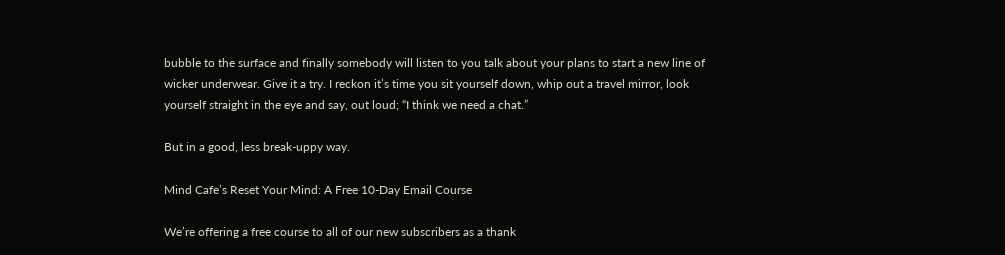bubble to the surface and finally somebody will listen to you talk about your plans to start a new line of wicker underwear. Give it a try. I reckon it’s time you sit yourself down, whip out a travel mirror, look yourself straight in the eye and say, out loud; “I think we need a chat.”

But in a good, less break-uppy way.

Mind Cafe’s Reset Your Mind: A Free 10-Day Email Course

We’re offering a free course to all of our new subscribers as a thank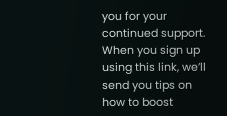you for your continued support. When you sign up using this link, we’ll send you tips on how to boost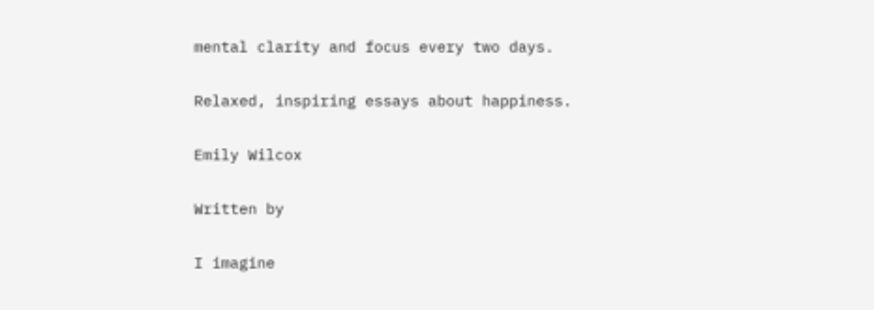mental clarity and focus every two days.

Relaxed, inspiring essays about happiness.

Emily Wilcox

Written by

I imagine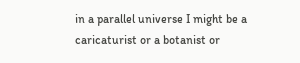in a parallel universe I might be a caricaturist or a botanist or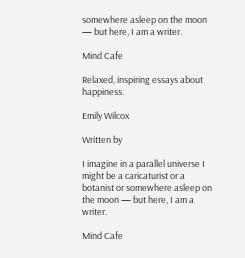somewhere asleep on the moon — but here, I am a writer.

Mind Cafe

Relaxed, inspiring essays about happiness.

Emily Wilcox

Written by

I imagine in a parallel universe I might be a caricaturist or a botanist or somewhere asleep on the moon — but here, I am a writer.

Mind Cafe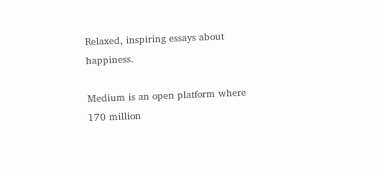Relaxed, inspiring essays about happiness.

Medium is an open platform where 170 million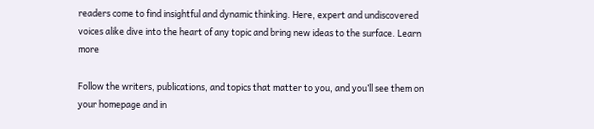readers come to find insightful and dynamic thinking. Here, expert and undiscovered voices alike dive into the heart of any topic and bring new ideas to the surface. Learn more

Follow the writers, publications, and topics that matter to you, and you’ll see them on your homepage and in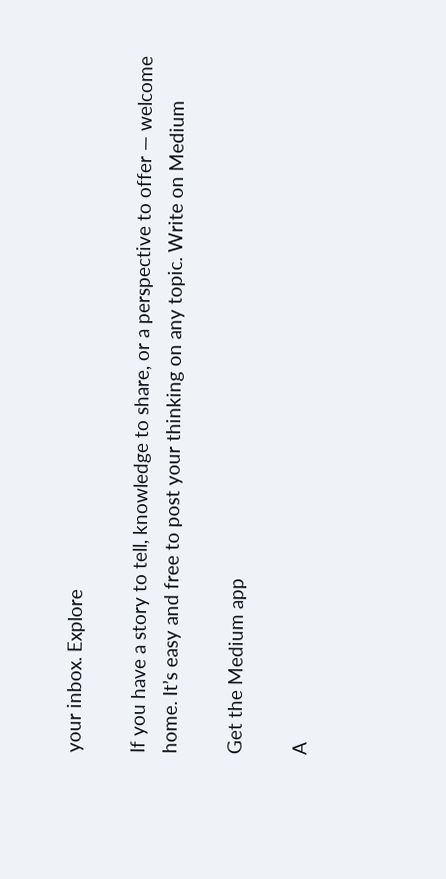your inbox. Explore

If you have a story to tell, knowledge to share, or a perspective to offer — welcome home. It’s easy and free to post your thinking on any topic. Write on Medium

Get the Medium app

A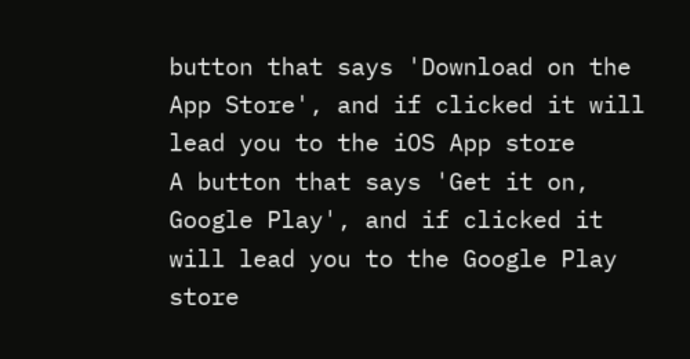button that says 'Download on the App Store', and if clicked it will lead you to the iOS App store
A button that says 'Get it on, Google Play', and if clicked it will lead you to the Google Play store